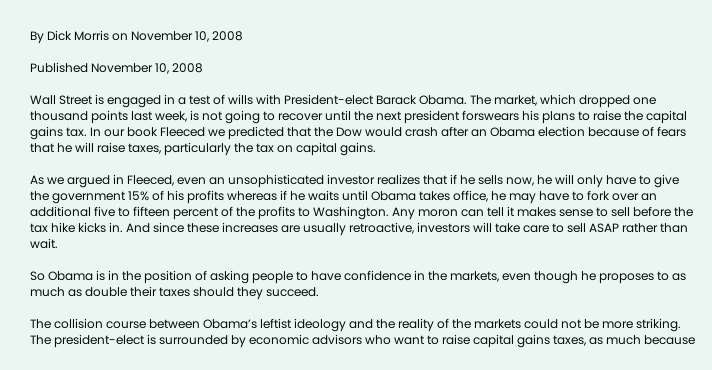By Dick Morris on November 10, 2008

Published November 10, 2008

Wall Street is engaged in a test of wills with President-elect Barack Obama. The market, which dropped one thousand points last week, is not going to recover until the next president forswears his plans to raise the capital gains tax. In our book Fleeced we predicted that the Dow would crash after an Obama election because of fears that he will raise taxes, particularly the tax on capital gains.

As we argued in Fleeced, even an unsophisticated investor realizes that if he sells now, he will only have to give the government 15% of his profits whereas if he waits until Obama takes office, he may have to fork over an additional five to fifteen percent of the profits to Washington. Any moron can tell it makes sense to sell before the tax hike kicks in. And since these increases are usually retroactive, investors will take care to sell ASAP rather than wait.

So Obama is in the position of asking people to have confidence in the markets, even though he proposes to as much as double their taxes should they succeed.

The collision course between Obama’s leftist ideology and the reality of the markets could not be more striking. The president-elect is surrounded by economic advisors who want to raise capital gains taxes, as much because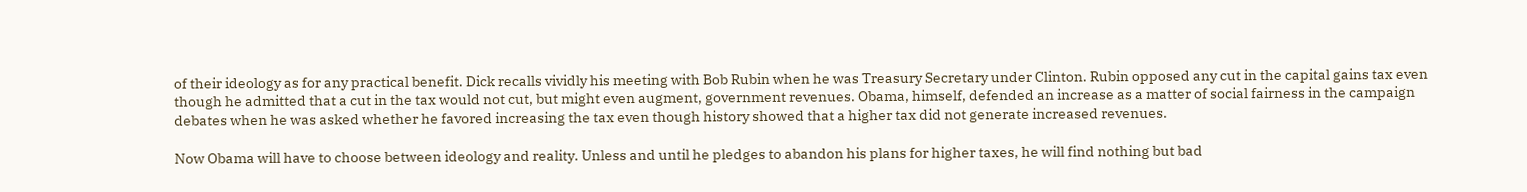of their ideology as for any practical benefit. Dick recalls vividly his meeting with Bob Rubin when he was Treasury Secretary under Clinton. Rubin opposed any cut in the capital gains tax even though he admitted that a cut in the tax would not cut, but might even augment, government revenues. Obama, himself, defended an increase as a matter of social fairness in the campaign debates when he was asked whether he favored increasing the tax even though history showed that a higher tax did not generate increased revenues.

Now Obama will have to choose between ideology and reality. Unless and until he pledges to abandon his plans for higher taxes, he will find nothing but bad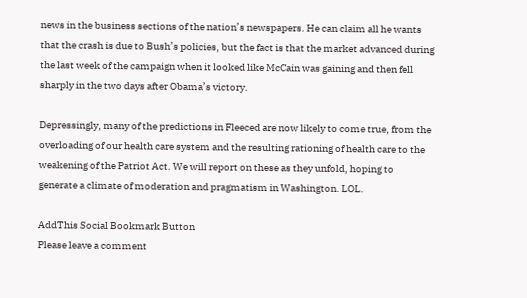news in the business sections of the nation’s newspapers. He can claim all he wants that the crash is due to Bush’s policies, but the fact is that the market advanced during the last week of the campaign when it looked like McCain was gaining and then fell sharply in the two days after Obama’s victory.

Depressingly, many of the predictions in Fleeced are now likely to come true, from the overloading of our health care system and the resulting rationing of health care to the weakening of the Patriot Act. We will report on these as they unfold, hoping to generate a climate of moderation and pragmatism in Washington. LOL.

AddThis Social Bookmark Button
Please leave a comment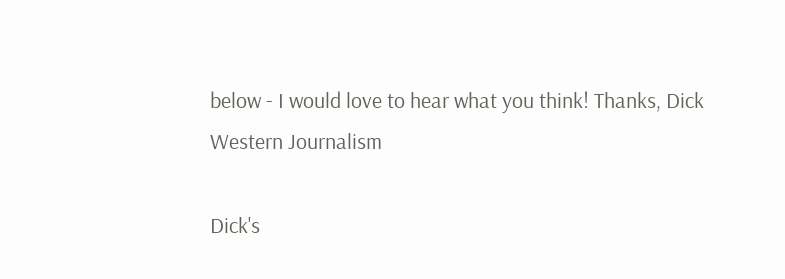below - I would love to hear what you think! Thanks, Dick
Western Journalism

Dick's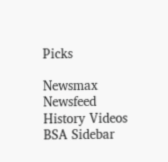Picks

Newsmax Newsfeed
History Videos
BSA Sidebar